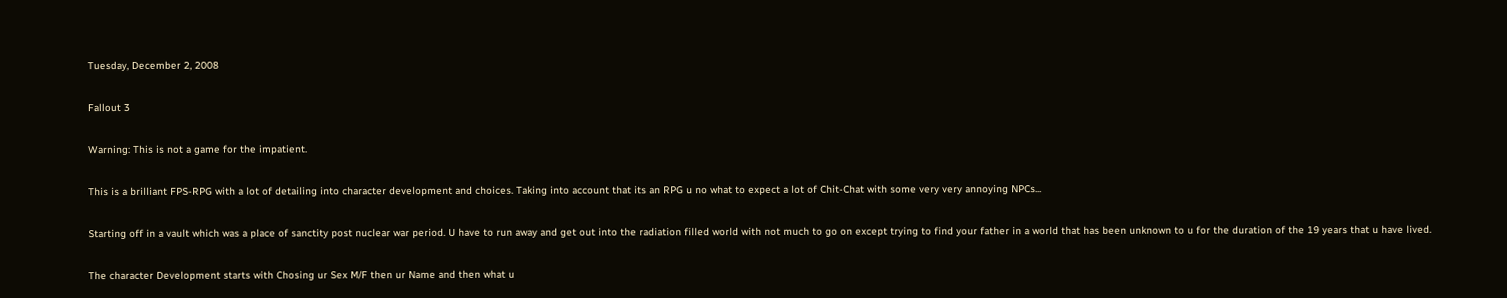Tuesday, December 2, 2008

Fallout 3

Warning: This is not a game for the impatient.

This is a brilliant FPS-RPG with a lot of detailing into character development and choices. Taking into account that its an RPG u no what to expect a lot of Chit-Chat with some very very annoying NPCs...

Starting off in a vault which was a place of sanctity post nuclear war period. U have to run away and get out into the radiation filled world with not much to go on except trying to find your father in a world that has been unknown to u for the duration of the 19 years that u have lived.

The character Development starts with Chosing ur Sex M/F then ur Name and then what u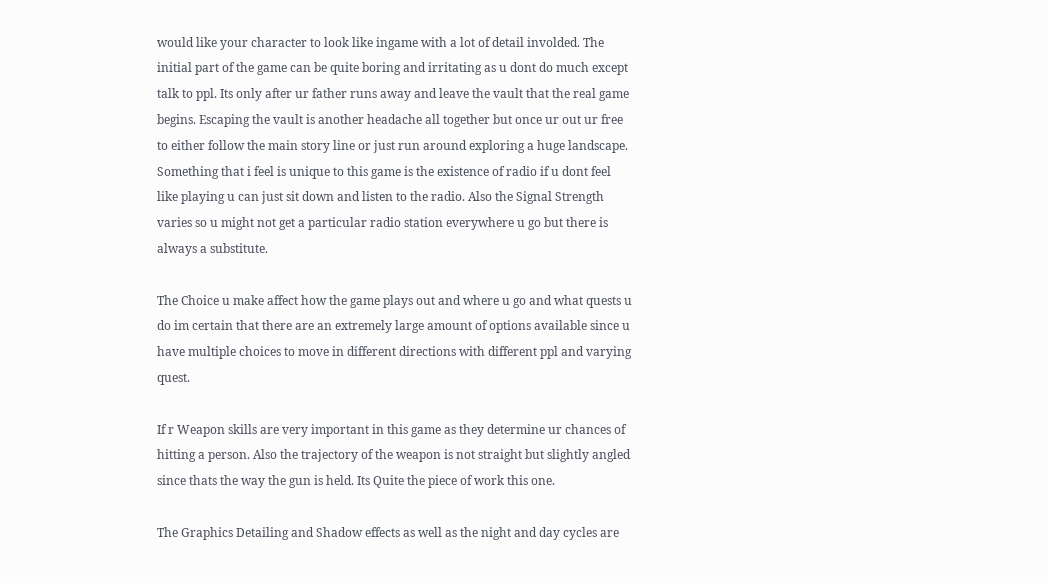would like your character to look like ingame with a lot of detail involded. The initial part of the game can be quite boring and irritating as u dont do much except talk to ppl. Its only after ur father runs away and leave the vault that the real game begins. Escaping the vault is another headache all together but once ur out ur free to either follow the main story line or just run around exploring a huge landscape. Something that i feel is unique to this game is the existence of radio if u dont feel like playing u can just sit down and listen to the radio. Also the Signal Strength varies so u might not get a particular radio station everywhere u go but there is always a substitute.

The Choice u make affect how the game plays out and where u go and what quests u do im certain that there are an extremely large amount of options available since u have multiple choices to move in different directions with different ppl and varying quest.

If r Weapon skills are very important in this game as they determine ur chances of hitting a person. Also the trajectory of the weapon is not straight but slightly angled since thats the way the gun is held. Its Quite the piece of work this one.

The Graphics Detailing and Shadow effects as well as the night and day cycles are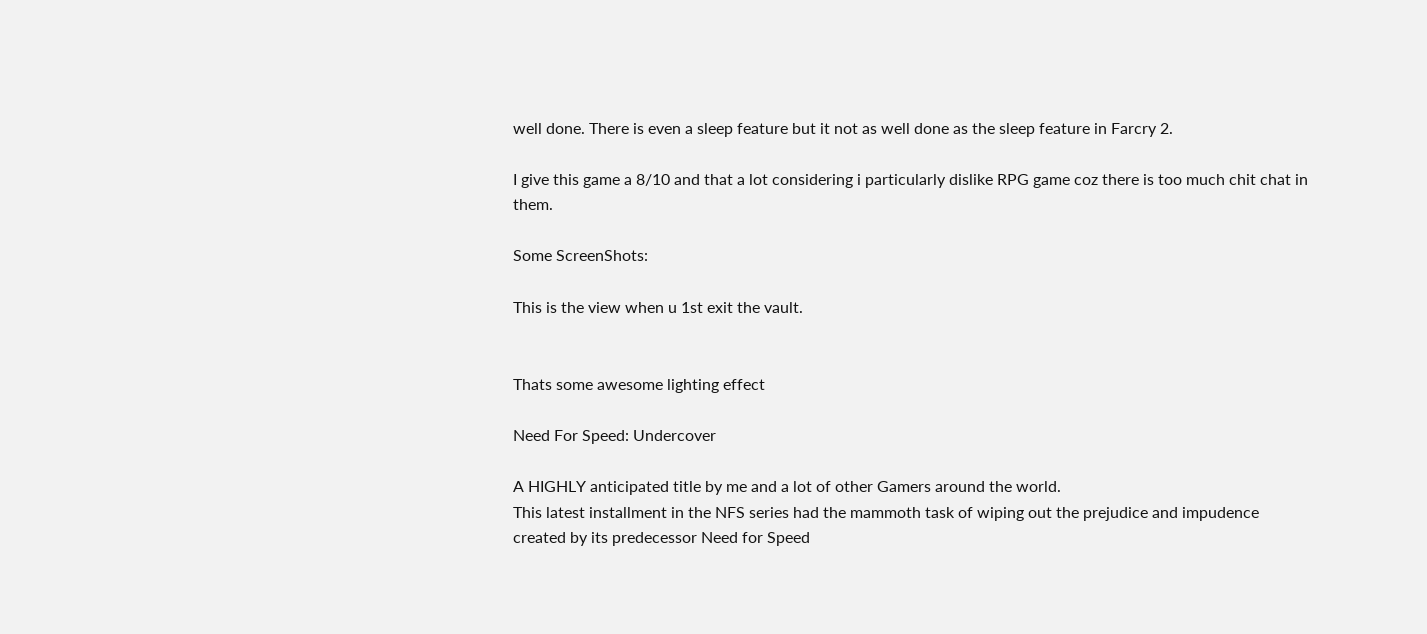well done. There is even a sleep feature but it not as well done as the sleep feature in Farcry 2.

I give this game a 8/10 and that a lot considering i particularly dislike RPG game coz there is too much chit chat in them.

Some ScreenShots:

This is the view when u 1st exit the vault.


Thats some awesome lighting effect

Need For Speed: Undercover

A HIGHLY anticipated title by me and a lot of other Gamers around the world.
This latest installment in the NFS series had the mammoth task of wiping out the prejudice and impudence created by its predecessor Need for Speed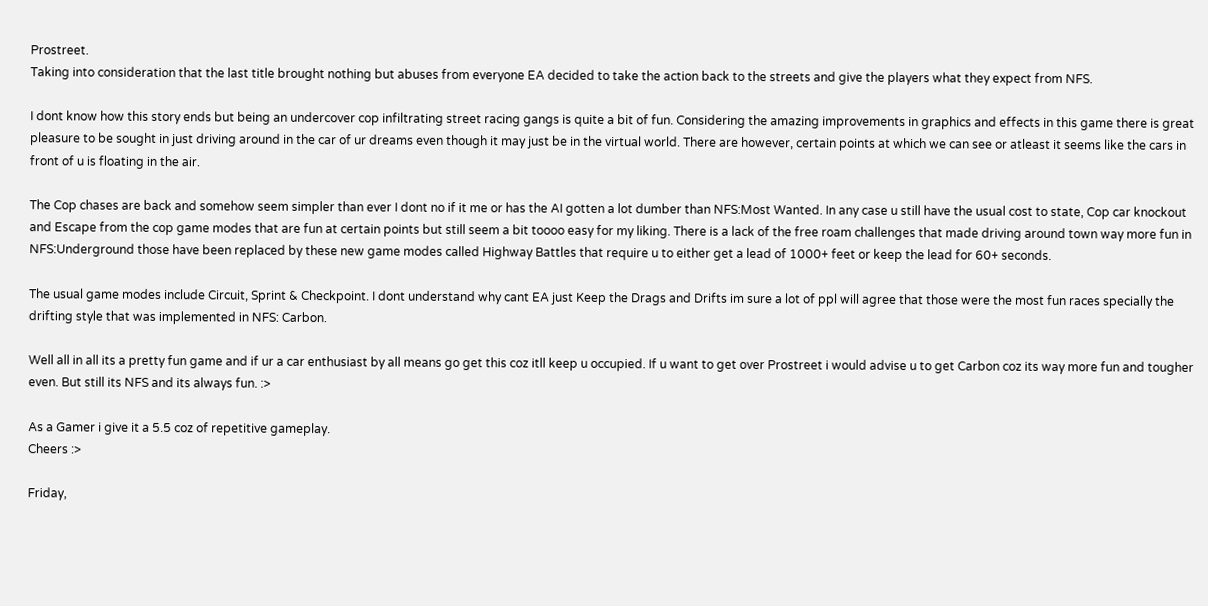Prostreet.
Taking into consideration that the last title brought nothing but abuses from everyone EA decided to take the action back to the streets and give the players what they expect from NFS.

I dont know how this story ends but being an undercover cop infiltrating street racing gangs is quite a bit of fun. Considering the amazing improvements in graphics and effects in this game there is great pleasure to be sought in just driving around in the car of ur dreams even though it may just be in the virtual world. There are however, certain points at which we can see or atleast it seems like the cars in front of u is floating in the air.

The Cop chases are back and somehow seem simpler than ever I dont no if it me or has the AI gotten a lot dumber than NFS:Most Wanted. In any case u still have the usual cost to state, Cop car knockout and Escape from the cop game modes that are fun at certain points but still seem a bit toooo easy for my liking. There is a lack of the free roam challenges that made driving around town way more fun in NFS:Underground those have been replaced by these new game modes called Highway Battles that require u to either get a lead of 1000+ feet or keep the lead for 60+ seconds.

The usual game modes include Circuit, Sprint & Checkpoint. I dont understand why cant EA just Keep the Drags and Drifts im sure a lot of ppl will agree that those were the most fun races specially the drifting style that was implemented in NFS: Carbon.

Well all in all its a pretty fun game and if ur a car enthusiast by all means go get this coz itll keep u occupied. If u want to get over Prostreet i would advise u to get Carbon coz its way more fun and tougher even. But still its NFS and its always fun. :>

As a Gamer i give it a 5.5 coz of repetitive gameplay.
Cheers :>

Friday,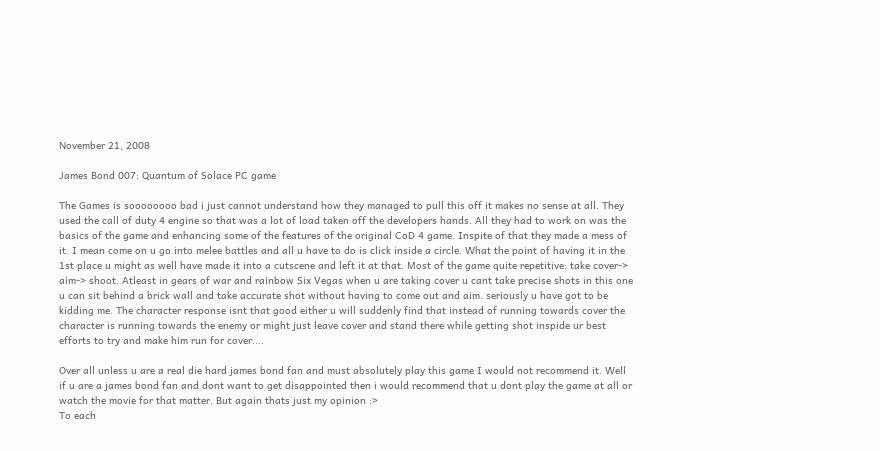November 21, 2008

James Bond 007: Quantum of Solace PC game

The Games is soooooooo bad i just cannot understand how they managed to pull this off it makes no sense at all. They used the call of duty 4 engine so that was a lot of load taken off the developers hands. All they had to work on was the basics of the game and enhancing some of the features of the original CoD 4 game. Inspite of that they made a mess of it. I mean come on u go into melee battles and all u have to do is click inside a circle. What the point of having it in the 1st place u might as well have made it into a cutscene and left it at that. Most of the game quite repetitive: take cover-> aim-> shoot. Atleast in gears of war and rainbow Six Vegas when u are taking cover u cant take precise shots in this one u can sit behind a brick wall and take accurate shot without having to come out and aim. seriously u have got to be kidding me. The character response isnt that good either u will suddenly find that instead of running towards cover the character is running towards the enemy or might just leave cover and stand there while getting shot inspide ur best efforts to try and make him run for cover....

Over all unless u are a real die hard james bond fan and must absolutely play this game I would not recommend it. Well if u are a james bond fan and dont want to get disappointed then i would recommend that u dont play the game at all or watch the movie for that matter. But again thats just my opinion :>
To each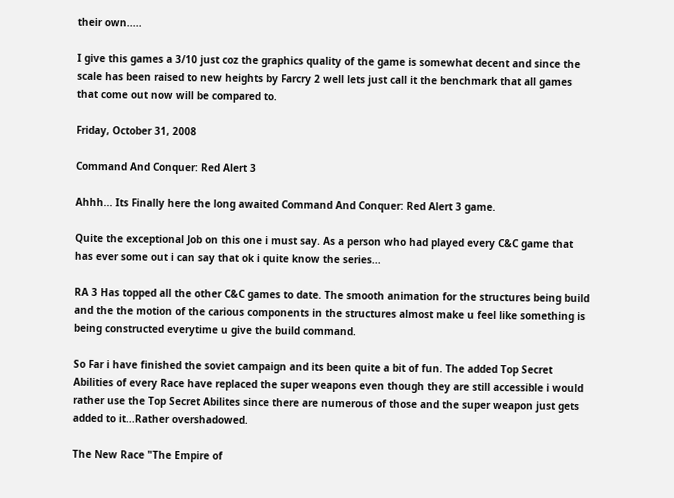their own.....

I give this games a 3/10 just coz the graphics quality of the game is somewhat decent and since the scale has been raised to new heights by Farcry 2 well lets just call it the benchmark that all games that come out now will be compared to.

Friday, October 31, 2008

Command And Conquer: Red Alert 3

Ahhh... Its Finally here the long awaited Command And Conquer: Red Alert 3 game.

Quite the exceptional Job on this one i must say. As a person who had played every C&C game that has ever some out i can say that ok i quite know the series...

RA 3 Has topped all the other C&C games to date. The smooth animation for the structures being build and the the motion of the carious components in the structures almost make u feel like something is being constructed everytime u give the build command.

So Far i have finished the soviet campaign and its been quite a bit of fun. The added Top Secret Abilities of every Race have replaced the super weapons even though they are still accessible i would rather use the Top Secret Abilites since there are numerous of those and the super weapon just gets added to it...Rather overshadowed.

The New Race "The Empire of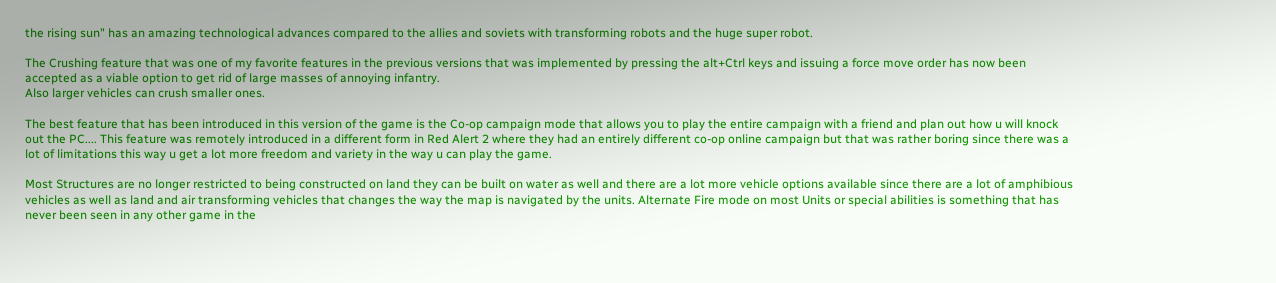the rising sun" has an amazing technological advances compared to the allies and soviets with transforming robots and the huge super robot.

The Crushing feature that was one of my favorite features in the previous versions that was implemented by pressing the alt+Ctrl keys and issuing a force move order has now been accepted as a viable option to get rid of large masses of annoying infantry.
Also larger vehicles can crush smaller ones.

The best feature that has been introduced in this version of the game is the Co-op campaign mode that allows you to play the entire campaign with a friend and plan out how u will knock out the PC.... This feature was remotely introduced in a different form in Red Alert 2 where they had an entirely different co-op online campaign but that was rather boring since there was a lot of limitations this way u get a lot more freedom and variety in the way u can play the game.

Most Structures are no longer restricted to being constructed on land they can be built on water as well and there are a lot more vehicle options available since there are a lot of amphibious vehicles as well as land and air transforming vehicles that changes the way the map is navigated by the units. Alternate Fire mode on most Units or special abilities is something that has never been seen in any other game in the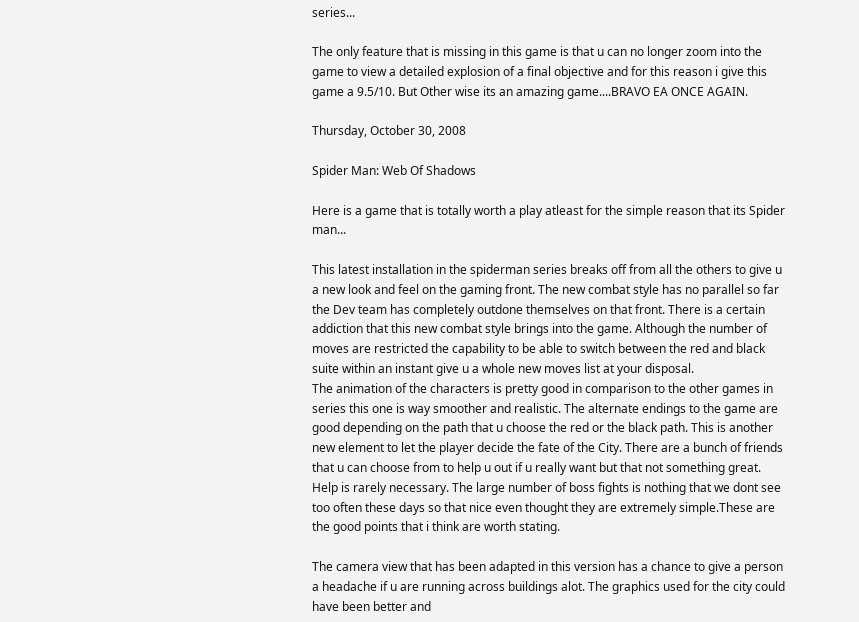series...

The only feature that is missing in this game is that u can no longer zoom into the game to view a detailed explosion of a final objective and for this reason i give this game a 9.5/10. But Other wise its an amazing game....BRAVO EA ONCE AGAIN.

Thursday, October 30, 2008

Spider Man: Web Of Shadows

Here is a game that is totally worth a play atleast for the simple reason that its Spider man...

This latest installation in the spiderman series breaks off from all the others to give u a new look and feel on the gaming front. The new combat style has no parallel so far the Dev team has completely outdone themselves on that front. There is a certain addiction that this new combat style brings into the game. Although the number of moves are restricted the capability to be able to switch between the red and black suite within an instant give u a whole new moves list at your disposal.
The animation of the characters is pretty good in comparison to the other games in series this one is way smoother and realistic. The alternate endings to the game are good depending on the path that u choose the red or the black path. This is another new element to let the player decide the fate of the City. There are a bunch of friends that u can choose from to help u out if u really want but that not something great. Help is rarely necessary. The large number of boss fights is nothing that we dont see too often these days so that nice even thought they are extremely simple.These are the good points that i think are worth stating.

The camera view that has been adapted in this version has a chance to give a person a headache if u are running across buildings alot. The graphics used for the city could have been better and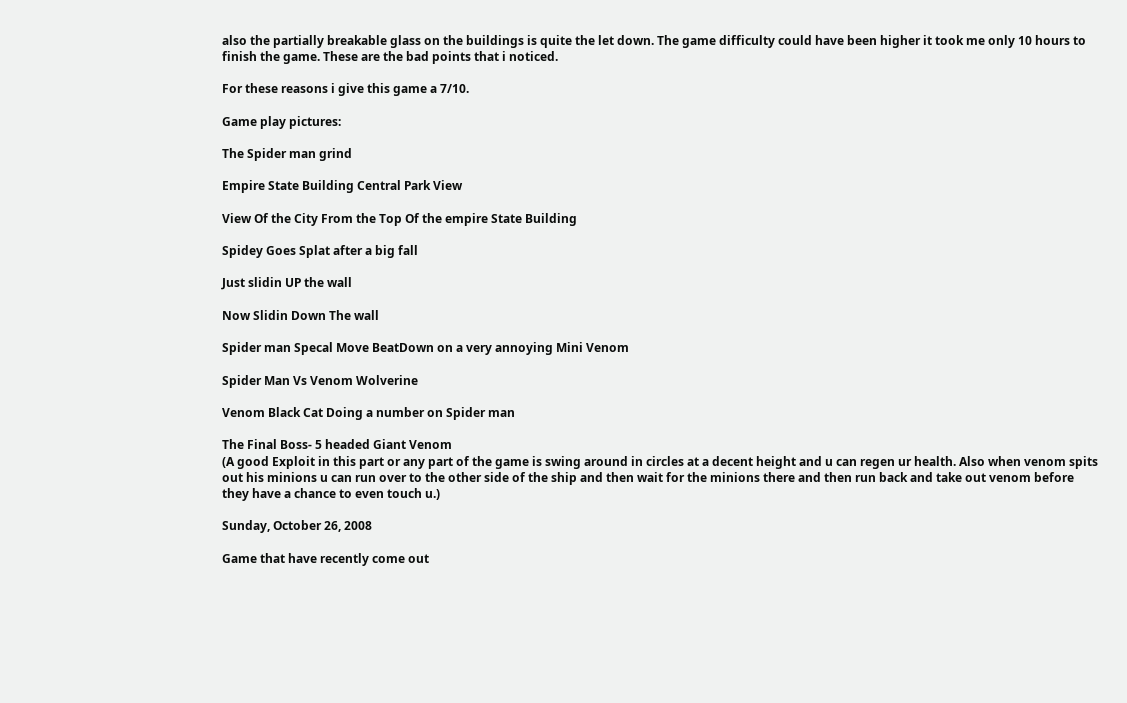also the partially breakable glass on the buildings is quite the let down. The game difficulty could have been higher it took me only 10 hours to finish the game. These are the bad points that i noticed.

For these reasons i give this game a 7/10.

Game play pictures:

The Spider man grind

Empire State Building Central Park View

View Of the City From the Top Of the empire State Building

Spidey Goes Splat after a big fall

Just slidin UP the wall

Now Slidin Down The wall

Spider man Specal Move BeatDown on a very annoying Mini Venom

Spider Man Vs Venom Wolverine

Venom Black Cat Doing a number on Spider man

The Final Boss- 5 headed Giant Venom
(A good Exploit in this part or any part of the game is swing around in circles at a decent height and u can regen ur health. Also when venom spits out his minions u can run over to the other side of the ship and then wait for the minions there and then run back and take out venom before they have a chance to even touch u.)

Sunday, October 26, 2008

Game that have recently come out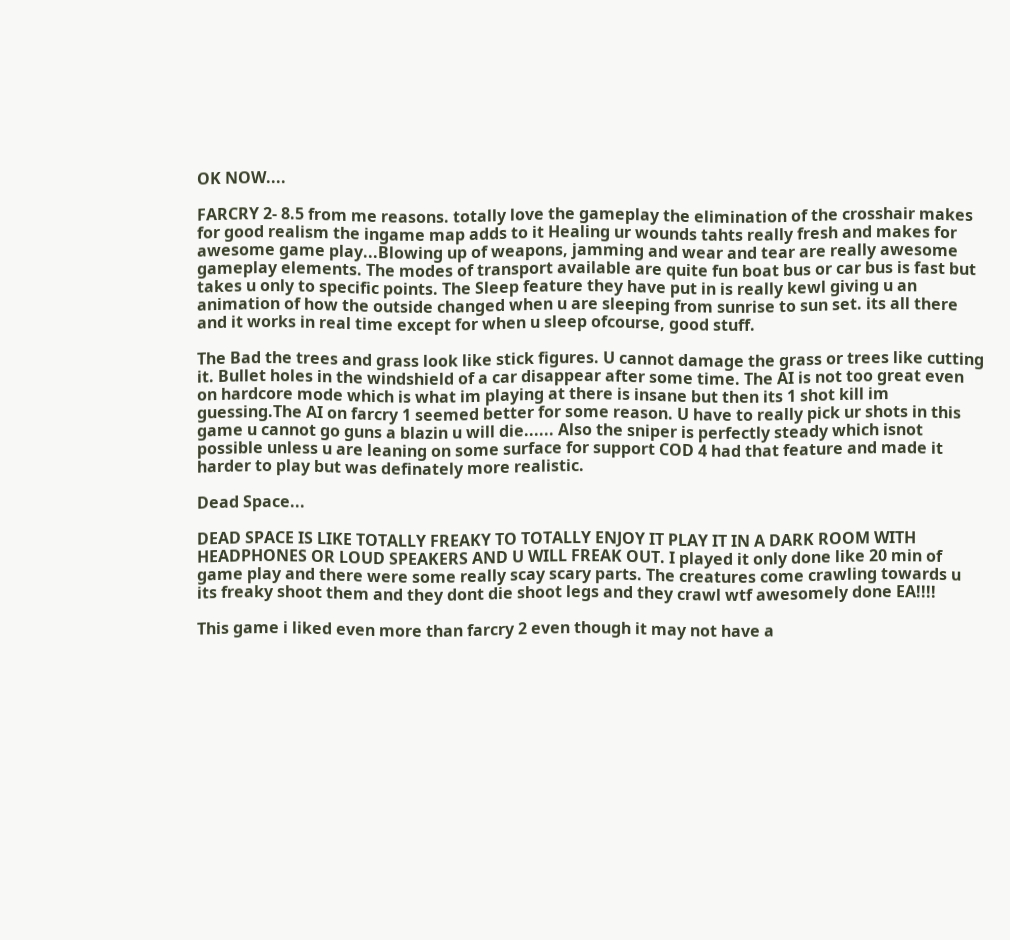OK NOW....

FARCRY 2- 8.5 from me reasons. totally love the gameplay the elimination of the crosshair makes for good realism the ingame map adds to it Healing ur wounds tahts really fresh and makes for awesome game play...Blowing up of weapons, jamming and wear and tear are really awesome gameplay elements. The modes of transport available are quite fun boat bus or car bus is fast but takes u only to specific points. The Sleep feature they have put in is really kewl giving u an animation of how the outside changed when u are sleeping from sunrise to sun set. its all there and it works in real time except for when u sleep ofcourse, good stuff.

The Bad the trees and grass look like stick figures. U cannot damage the grass or trees like cutting it. Bullet holes in the windshield of a car disappear after some time. The AI is not too great even on hardcore mode which is what im playing at there is insane but then its 1 shot kill im guessing.The AI on farcry 1 seemed better for some reason. U have to really pick ur shots in this game u cannot go guns a blazin u will die...... Also the sniper is perfectly steady which isnot possible unless u are leaning on some surface for support COD 4 had that feature and made it harder to play but was definately more realistic.

Dead Space...

DEAD SPACE IS LIKE TOTALLY FREAKY TO TOTALLY ENJOY IT PLAY IT IN A DARK ROOM WITH HEADPHONES OR LOUD SPEAKERS AND U WILL FREAK OUT. I played it only done like 20 min of game play and there were some really scay scary parts. The creatures come crawling towards u its freaky shoot them and they dont die shoot legs and they crawl wtf awesomely done EA!!!!

This game i liked even more than farcry 2 even though it may not have a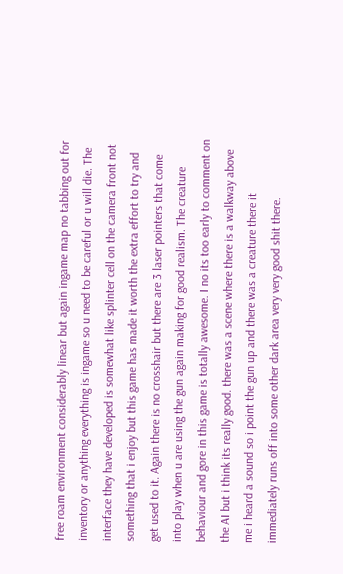free roam environment considerably linear but again ingame map no tabbing out for inventory or anything everything is ingame so u need to be careful or u will die. The interface they have developed is somewhat like splinter cell on the camera front not something that i enjoy but this game has made it worth the extra effort to try and get used to it. Again there is no crosshair but there are 3 laser pointers that come into play when u are using the gun again making for good realism. The creature behaviour and gore in this game is totally awesome. I no its too early to comment on the AI but i think its really good. there was a scene where there is a walkway above me i heard a sound so i point the gun up and there was a creature there it immediately runs off into some other dark area very very good shit there.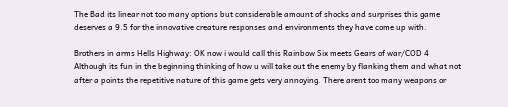The Bad its linear not too many options but considerable amount of shocks and surprises this game deserves a 9.5 for the innovative creature responses and environments they have come up with.

Brothers in arms Hells Highway: OK now i would call this Rainbow Six meets Gears of war/COD 4 Although its fun in the beginning thinking of how u will take out the enemy by flanking them and what not after a points the repetitive nature of this game gets very annoying. There arent too many weapons or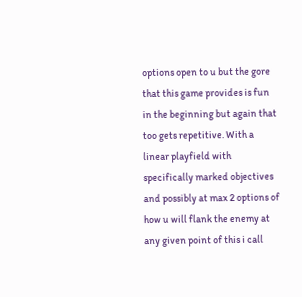options open to u but the gore that this game provides is fun in the beginning but again that too gets repetitive. With a linear playfield with specifically marked objectives and possibly at max 2 options of how u will flank the enemy at any given point of this i call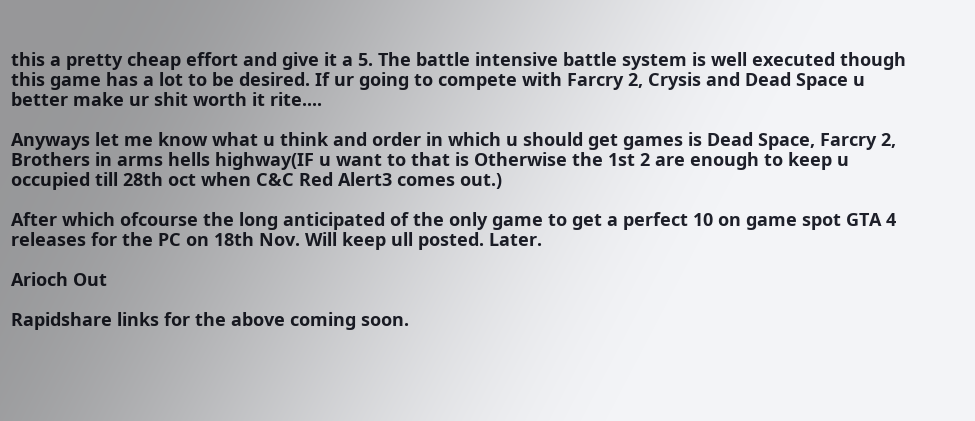this a pretty cheap effort and give it a 5. The battle intensive battle system is well executed though this game has a lot to be desired. If ur going to compete with Farcry 2, Crysis and Dead Space u better make ur shit worth it rite....

Anyways let me know what u think and order in which u should get games is Dead Space, Farcry 2, Brothers in arms hells highway(IF u want to that is Otherwise the 1st 2 are enough to keep u occupied till 28th oct when C&C Red Alert3 comes out.)

After which ofcourse the long anticipated of the only game to get a perfect 10 on game spot GTA 4 releases for the PC on 18th Nov. Will keep ull posted. Later.

Arioch Out

Rapidshare links for the above coming soon.